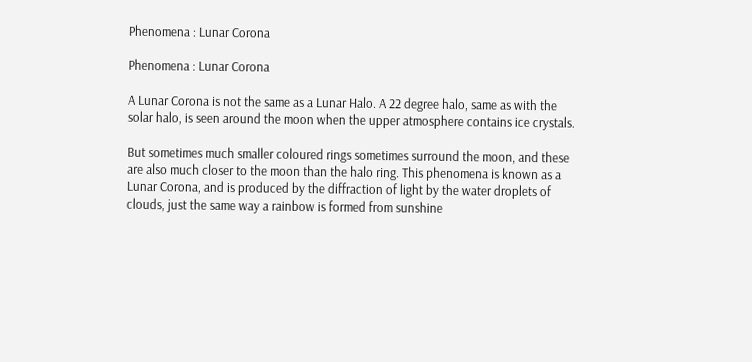Phenomena : Lunar Corona

Phenomena : Lunar Corona

A Lunar Corona is not the same as a Lunar Halo. A 22 degree halo, same as with the solar halo, is seen around the moon when the upper atmosphere contains ice crystals.

But sometimes much smaller coloured rings sometimes surround the moon, and these are also much closer to the moon than the halo ring. This phenomena is known as a Lunar Corona, and is produced by the diffraction of light by the water droplets of clouds, just the same way a rainbow is formed from sunshine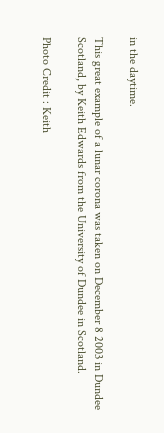in the daytime.

This great example of a lunar corona was taken on December 8 2003 in Dundee Scotland, by Keith Edwards from the University of Dundee in Scotland.

Photo Credit : Keith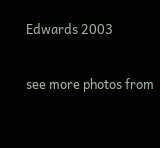Edwards 2003

see more photos from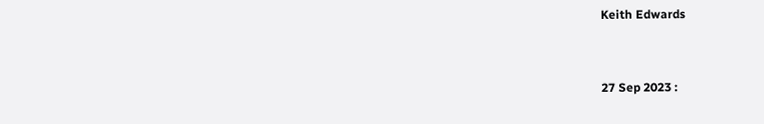Keith Edwards


27 Sep 2023 :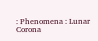: Phenomena : Lunar Corona